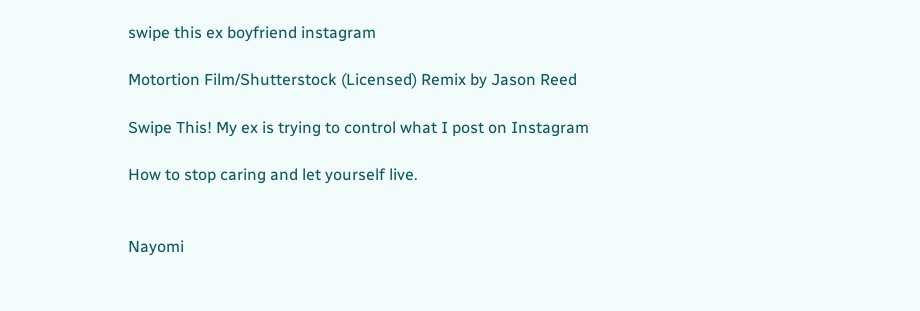swipe this ex boyfriend instagram

Motortion Film/Shutterstock (Licensed) Remix by Jason Reed

Swipe This! My ex is trying to control what I post on Instagram

How to stop caring and let yourself live.


Nayomi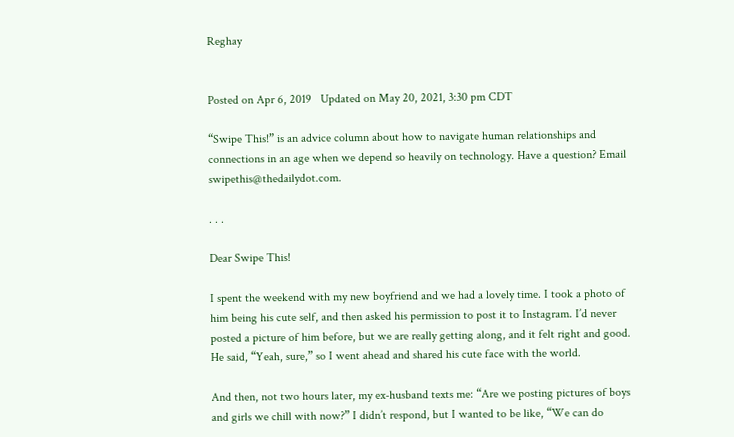Reghay


Posted on Apr 6, 2019   Updated on May 20, 2021, 3:30 pm CDT

“Swipe This!” is an advice column about how to navigate human relationships and connections in an age when we depend so heavily on technology. Have a question? Email swipethis@thedailydot.com.

. . .

Dear Swipe This!

I spent the weekend with my new boyfriend and we had a lovely time. I took a photo of him being his cute self, and then asked his permission to post it to Instagram. I’d never posted a picture of him before, but we are really getting along, and it felt right and good. He said, “Yeah, sure,” so I went ahead and shared his cute face with the world.

And then, not two hours later, my ex-husband texts me: “Are we posting pictures of boys and girls we chill with now?” I didn’t respond, but I wanted to be like, “We can do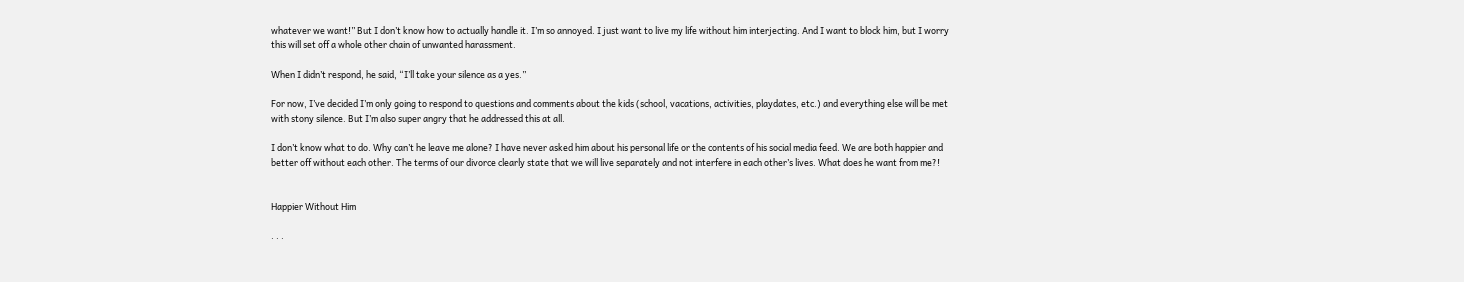whatever we want!” But I don’t know how to actually handle it. I’m so annoyed. I just want to live my life without him interjecting. And I want to block him, but I worry this will set off a whole other chain of unwanted harassment.

When I didn’t respond, he said, “I’ll take your silence as a yes.”

For now, I’ve decided I’m only going to respond to questions and comments about the kids (school, vacations, activities, playdates, etc.) and everything else will be met with stony silence. But I’m also super angry that he addressed this at all.

I don’t know what to do. Why can’t he leave me alone? I have never asked him about his personal life or the contents of his social media feed. We are both happier and better off without each other. The terms of our divorce clearly state that we will live separately and not interfere in each other’s lives. What does he want from me?!


Happier Without Him

. . .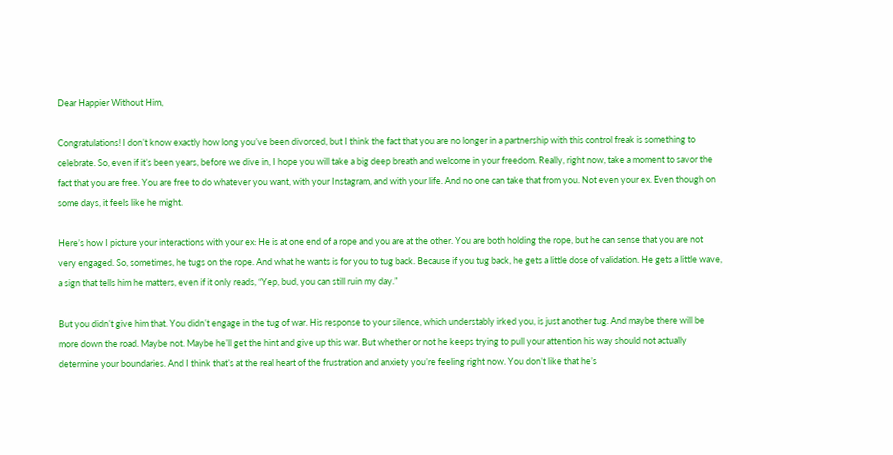Dear Happier Without Him,

Congratulations! I don’t know exactly how long you’ve been divorced, but I think the fact that you are no longer in a partnership with this control freak is something to celebrate. So, even if it’s been years, before we dive in, I hope you will take a big deep breath and welcome in your freedom. Really, right now, take a moment to savor the fact that you are free. You are free to do whatever you want, with your Instagram, and with your life. And no one can take that from you. Not even your ex. Even though on some days, it feels like he might.

Here’s how I picture your interactions with your ex: He is at one end of a rope and you are at the other. You are both holding the rope, but he can sense that you are not very engaged. So, sometimes, he tugs on the rope. And what he wants is for you to tug back. Because if you tug back, he gets a little dose of validation. He gets a little wave, a sign that tells him he matters, even if it only reads, “Yep, bud, you can still ruin my day.”

But you didn’t give him that. You didn’t engage in the tug of war. His response to your silence, which understably irked you, is just another tug. And maybe there will be more down the road. Maybe not. Maybe he’ll get the hint and give up this war. But whether or not he keeps trying to pull your attention his way should not actually determine your boundaries. And I think that’s at the real heart of the frustration and anxiety you’re feeling right now. You don’t like that he’s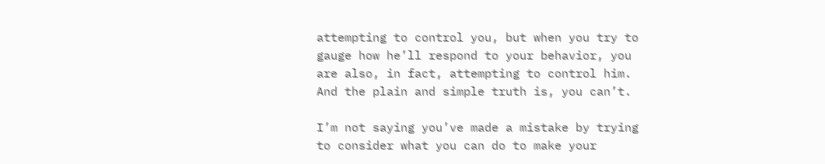attempting to control you, but when you try to gauge how he’ll respond to your behavior, you are also, in fact, attempting to control him. And the plain and simple truth is, you can’t.

I’m not saying you’ve made a mistake by trying to consider what you can do to make your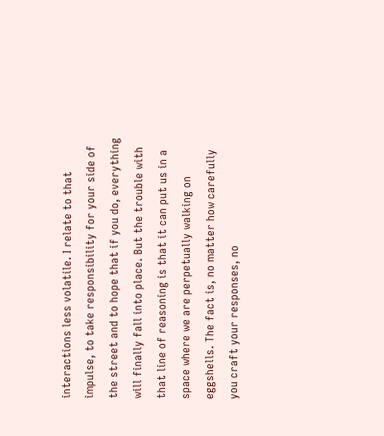interactions less volatile. I relate to that impulse, to take responsibility for your side of the street and to hope that if you do, everything will finally fall into place. But the trouble with that line of reasoning is that it can put us in a space where we are perpetually walking on eggshells. The fact is, no matter how carefully you craft your responses, no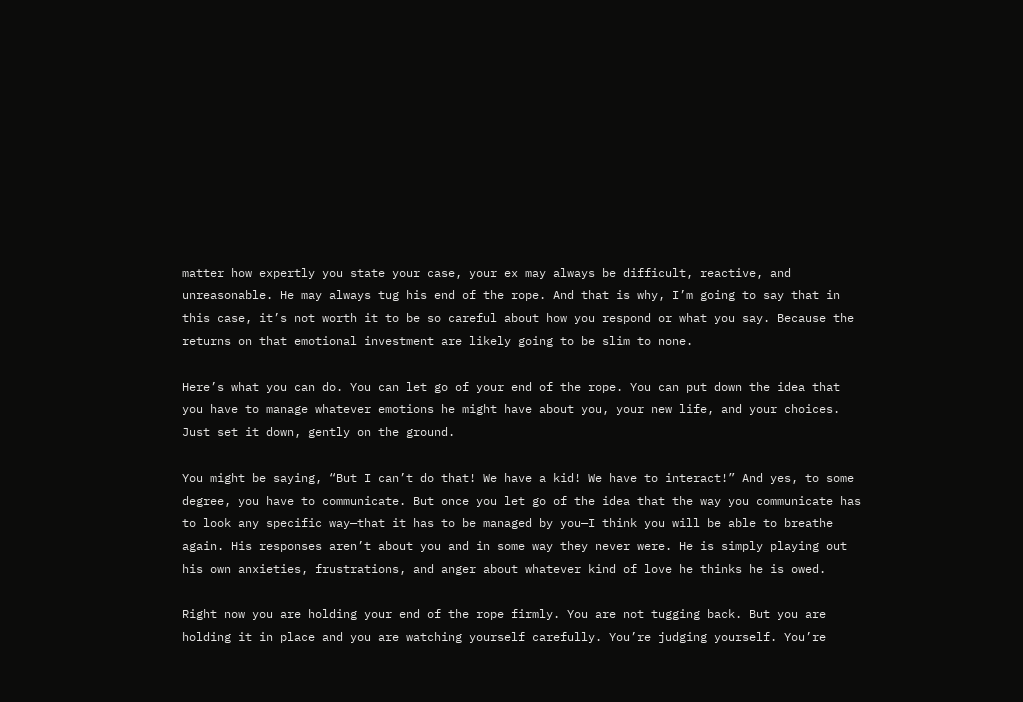matter how expertly you state your case, your ex may always be difficult, reactive, and unreasonable. He may always tug his end of the rope. And that is why, I’m going to say that in this case, it’s not worth it to be so careful about how you respond or what you say. Because the returns on that emotional investment are likely going to be slim to none.

Here’s what you can do. You can let go of your end of the rope. You can put down the idea that you have to manage whatever emotions he might have about you, your new life, and your choices. Just set it down, gently on the ground.

You might be saying, “But I can’t do that! We have a kid! We have to interact!” And yes, to some degree, you have to communicate. But once you let go of the idea that the way you communicate has to look any specific way—that it has to be managed by you—I think you will be able to breathe again. His responses aren’t about you and in some way they never were. He is simply playing out his own anxieties, frustrations, and anger about whatever kind of love he thinks he is owed.

Right now you are holding your end of the rope firmly. You are not tugging back. But you are holding it in place and you are watching yourself carefully. You’re judging yourself. You’re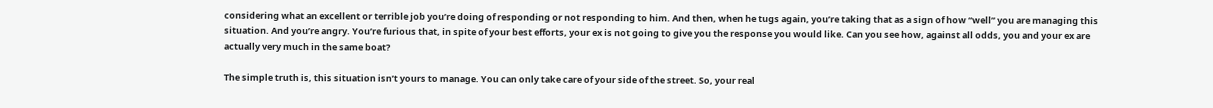considering what an excellent or terrible job you’re doing of responding or not responding to him. And then, when he tugs again, you’re taking that as a sign of how “well” you are managing this situation. And you’re angry. You’re furious that, in spite of your best efforts, your ex is not going to give you the response you would like. Can you see how, against all odds, you and your ex are actually very much in the same boat?

The simple truth is, this situation isn’t yours to manage. You can only take care of your side of the street. So, your real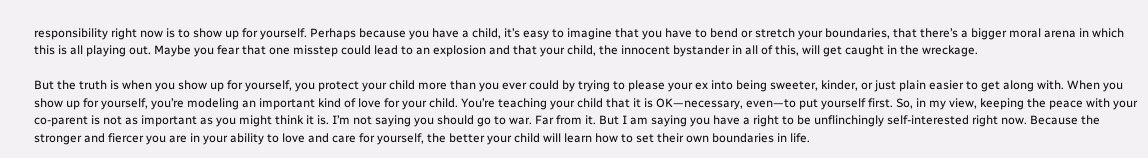responsibility right now is to show up for yourself. Perhaps because you have a child, it’s easy to imagine that you have to bend or stretch your boundaries, that there’s a bigger moral arena in which this is all playing out. Maybe you fear that one misstep could lead to an explosion and that your child, the innocent bystander in all of this, will get caught in the wreckage.

But the truth is when you show up for yourself, you protect your child more than you ever could by trying to please your ex into being sweeter, kinder, or just plain easier to get along with. When you show up for yourself, you’re modeling an important kind of love for your child. You’re teaching your child that it is OK—necessary, even—to put yourself first. So, in my view, keeping the peace with your co-parent is not as important as you might think it is. I’m not saying you should go to war. Far from it. But I am saying you have a right to be unflinchingly self-interested right now. Because the stronger and fiercer you are in your ability to love and care for yourself, the better your child will learn how to set their own boundaries in life.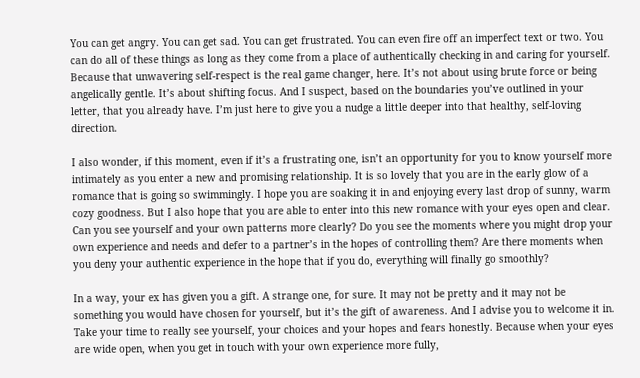You can get angry. You can get sad. You can get frustrated. You can even fire off an imperfect text or two. You can do all of these things as long as they come from a place of authentically checking in and caring for yourself. Because that unwavering self-respect is the real game changer, here. It’s not about using brute force or being angelically gentle. It’s about shifting focus. And I suspect, based on the boundaries you’ve outlined in your letter, that you already have. I’m just here to give you a nudge a little deeper into that healthy, self-loving direction.

I also wonder, if this moment, even if it’s a frustrating one, isn’t an opportunity for you to know yourself more intimately as you enter a new and promising relationship. It is so lovely that you are in the early glow of a romance that is going so swimmingly. I hope you are soaking it in and enjoying every last drop of sunny, warm cozy goodness. But I also hope that you are able to enter into this new romance with your eyes open and clear. Can you see yourself and your own patterns more clearly? Do you see the moments where you might drop your own experience and needs and defer to a partner’s in the hopes of controlling them? Are there moments when you deny your authentic experience in the hope that if you do, everything will finally go smoothly?

In a way, your ex has given you a gift. A strange one, for sure. It may not be pretty and it may not be something you would have chosen for yourself, but it’s the gift of awareness. And I advise you to welcome it in. Take your time to really see yourself, your choices and your hopes and fears honestly. Because when your eyes are wide open, when you get in touch with your own experience more fully,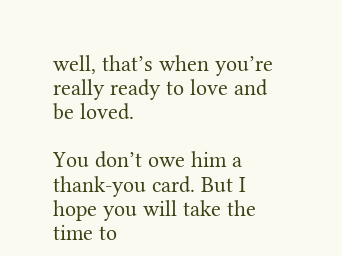well, that’s when you’re really ready to love and be loved.

You don’t owe him a thank-you card. But I hope you will take the time to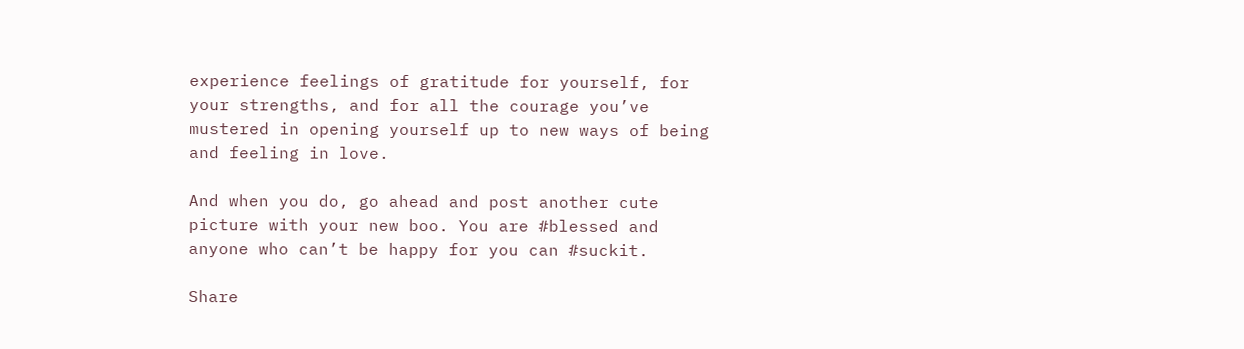experience feelings of gratitude for yourself, for your strengths, and for all the courage you’ve mustered in opening yourself up to new ways of being and feeling in love.

And when you do, go ahead and post another cute picture with your new boo. You are #blessed and anyone who can’t be happy for you can #suckit.

Share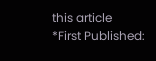this article
*First Published: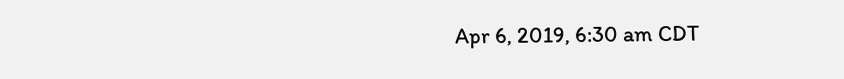Apr 6, 2019, 6:30 am CDT